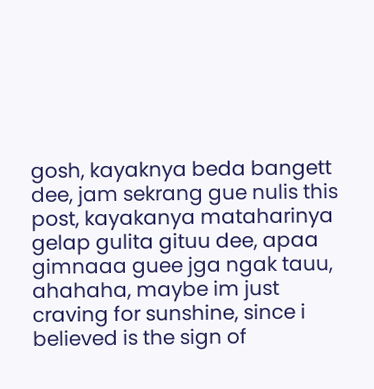gosh, kayaknya beda bangett dee, jam sekrang gue nulis this post, kayakanya mataharinya gelap gulita gituu dee, apaa gimnaaa guee jga ngak tauu, ahahaha, maybe im just craving for sunshine, since i believed is the sign of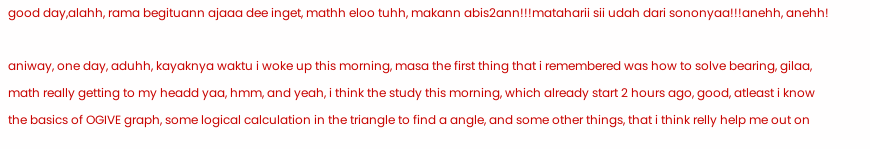good day,alahh, rama begituann ajaaa dee inget, mathh eloo tuhh, makann abis2ann!!!mataharii sii udah dari sononyaa!!!anehh, anehh!

aniway, one day, aduhh, kayaknya waktu i woke up this morning, masa the first thing that i remembered was how to solve bearing, gilaa, math really getting to my headd yaa, hmm, and yeah, i think the study this morning, which already start 2 hours ago, good, atleast i know the basics of OGIVE graph, some logical calculation in the triangle to find a angle, and some other things, that i think relly help me out on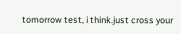tomorrow test, i think.just cross your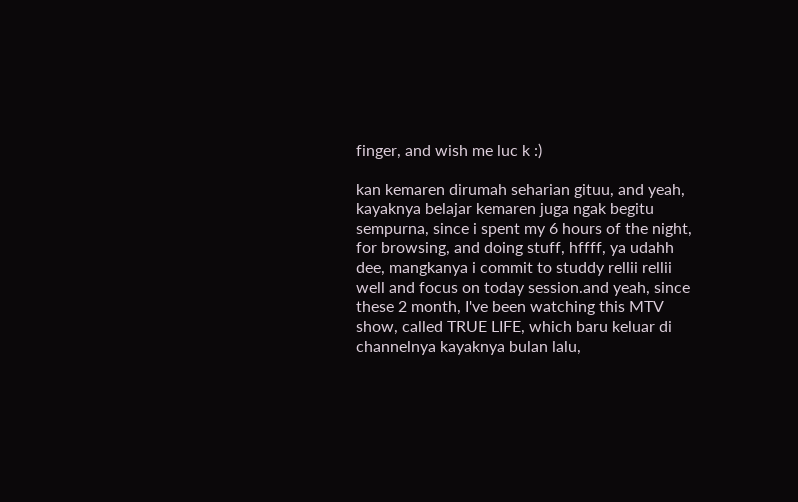finger, and wish me luc k :)

kan kemaren dirumah seharian gituu, and yeah, kayaknya belajar kemaren juga ngak begitu sempurna, since i spent my 6 hours of the night, for browsing, and doing stuff, hffff, ya udahh dee, mangkanya i commit to studdy rellii rellii well and focus on today session.and yeah, since these 2 month, I've been watching this MTV show, called TRUE LIFE, which baru keluar di channelnya kayaknya bulan lalu,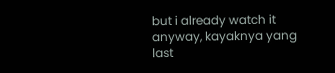but i already watch it anyway, kayaknya yang last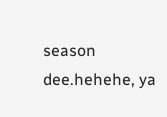season dee.hehehe, ya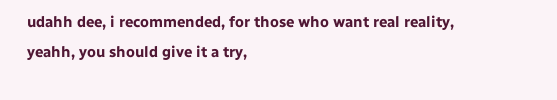udahh dee, i recommended, for those who want real reality, yeahh, you should give it a try,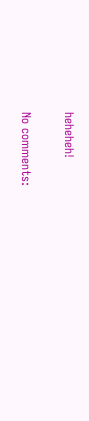heheheh!

No comments: